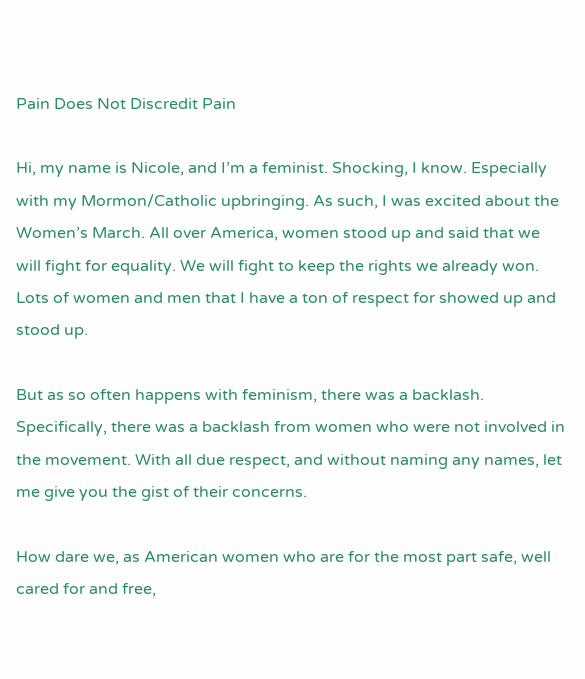Pain Does Not Discredit Pain

Hi, my name is Nicole, and I’m a feminist. Shocking, I know. Especially with my Mormon/Catholic upbringing. As such, I was excited about the Women’s March. All over America, women stood up and said that we will fight for equality. We will fight to keep the rights we already won. Lots of women and men that I have a ton of respect for showed up and stood up.

But as so often happens with feminism, there was a backlash. Specifically, there was a backlash from women who were not involved in the movement. With all due respect, and without naming any names, let me give you the gist of their concerns.

How dare we, as American women who are for the most part safe, well cared for and free,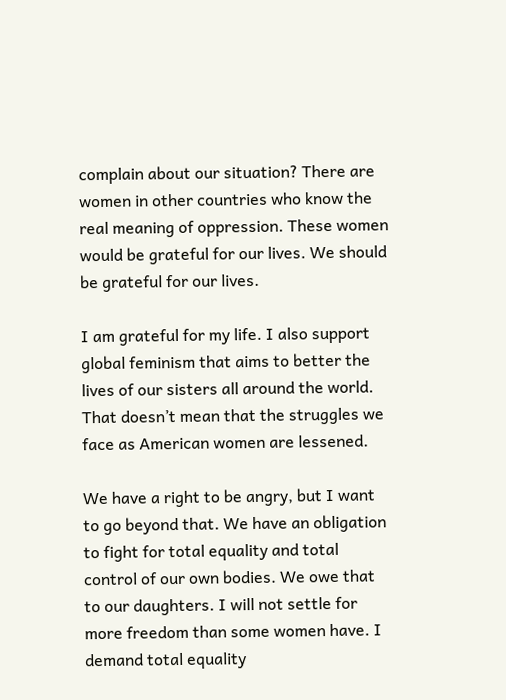complain about our situation? There are women in other countries who know the real meaning of oppression. These women would be grateful for our lives. We should be grateful for our lives.

I am grateful for my life. I also support global feminism that aims to better the lives of our sisters all around the world. That doesn’t mean that the struggles we face as American women are lessened.

We have a right to be angry, but I want to go beyond that. We have an obligation to fight for total equality and total control of our own bodies. We owe that to our daughters. I will not settle for more freedom than some women have. I demand total equality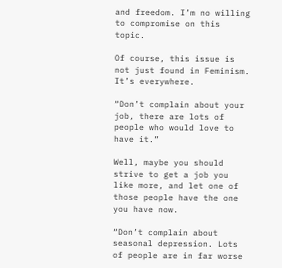and freedom. I’m no willing to compromise on this topic.

Of course, this issue is not just found in Feminism. It’s everywhere.

“Don’t complain about your job, there are lots of people who would love to have it.”

Well, maybe you should strive to get a job you like more, and let one of those people have the one you have now.

“Don’t complain about seasonal depression. Lots of people are in far worse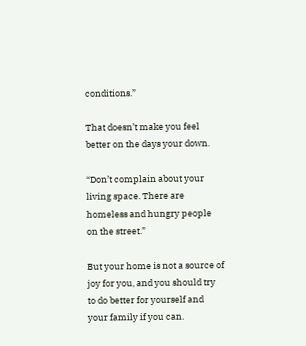conditions.”

That doesn’t make you feel better on the days your down.

“Don’t complain about your living space. There are homeless and hungry people on the street.”

But your home is not a source of joy for you, and you should try to do better for yourself and your family if you can.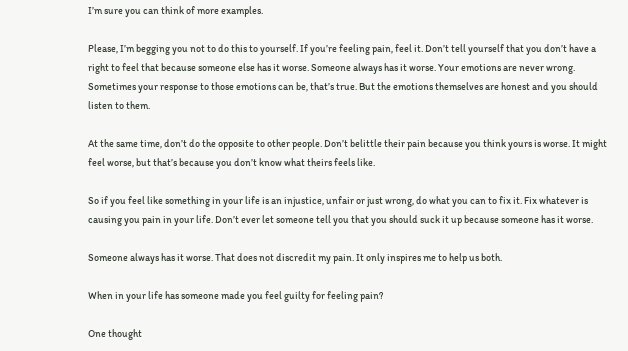I’m sure you can think of more examples.

Please, I’m begging you not to do this to yourself. If you’re feeling pain, feel it. Don’t tell yourself that you don’t have a right to feel that because someone else has it worse. Someone always has it worse. Your emotions are never wrong. Sometimes your response to those emotions can be, that’s true. But the emotions themselves are honest and you should listen to them.

At the same time, don’t do the opposite to other people. Don’t belittle their pain because you think yours is worse. It might feel worse, but that’s because you don’t know what theirs feels like.

So if you feel like something in your life is an injustice, unfair or just wrong, do what you can to fix it. Fix whatever is causing you pain in your life. Don’t ever let someone tell you that you should suck it up because someone has it worse.

Someone always has it worse. That does not discredit my pain. It only inspires me to help us both.

When in your life has someone made you feel guilty for feeling pain?

One thought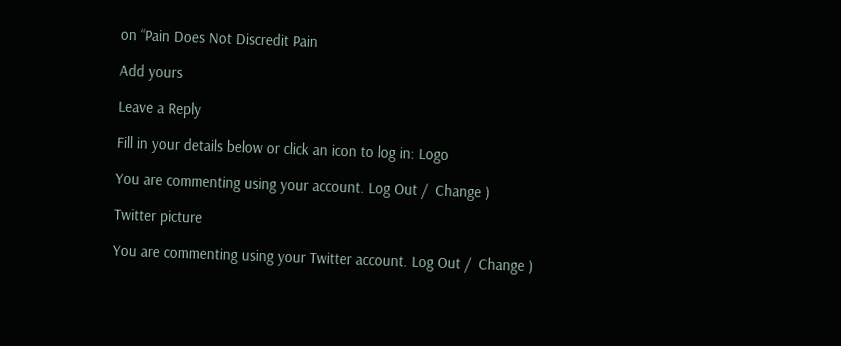on “Pain Does Not Discredit Pain

Add yours

Leave a Reply

Fill in your details below or click an icon to log in: Logo

You are commenting using your account. Log Out /  Change )

Twitter picture

You are commenting using your Twitter account. Log Out /  Change )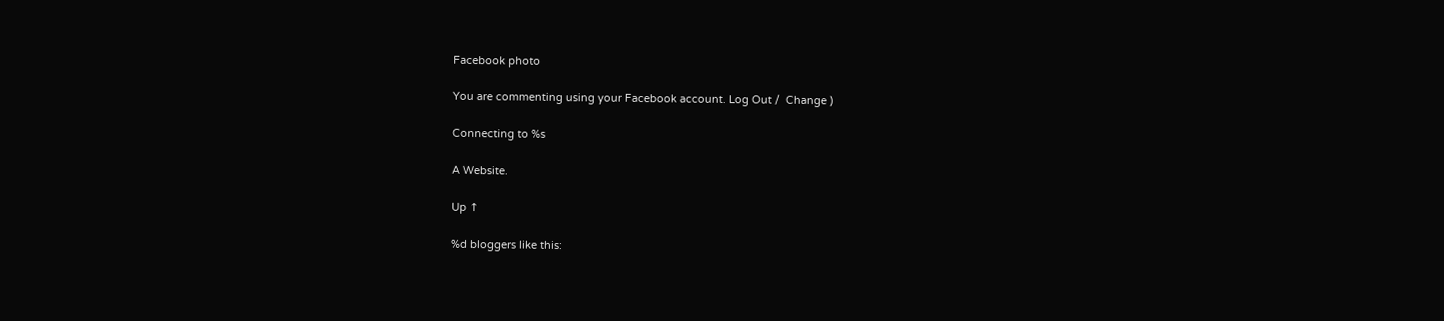Facebook photo

You are commenting using your Facebook account. Log Out /  Change )

Connecting to %s

A Website.

Up ↑

%d bloggers like this: